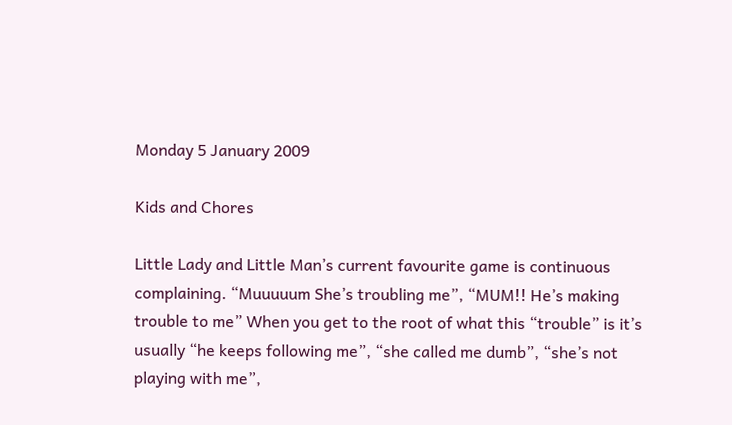Monday 5 January 2009

Kids and Chores

Little Lady and Little Man’s current favourite game is continuous complaining. “Muuuuum She’s troubling me”, “MUM!! He’s making trouble to me” When you get to the root of what this “trouble” is it’s usually “he keeps following me”, “she called me dumb”, “she’s not playing with me”,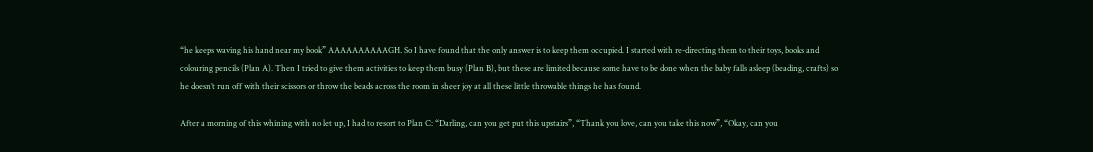“he keeps waving his hand near my book” AAAAAAAAAAGH. So I have found that the only answer is to keep them occupied. I started with re-directing them to their toys, books and colouring pencils (Plan A). Then I tried to give them activities to keep them busy (Plan B), but these are limited because some have to be done when the baby falls asleep (beading, crafts) so he doesn’t run off with their scissors or throw the beads across the room in sheer joy at all these little throwable things he has found.

After a morning of this whining with no let up, I had to resort to Plan C: “Darling, can you get put this upstairs”, “Thank you love, can you take this now”, “Okay, can you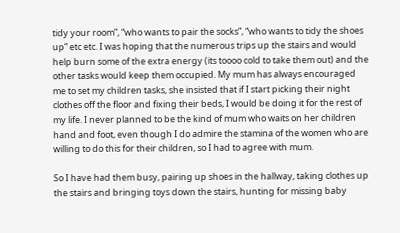tidy your room”, “who wants to pair the socks”, “who wants to tidy the shoes up” etc etc. I was hoping that the numerous trips up the stairs and would help burn some of the extra energy (its toooo cold to take them out) and the other tasks would keep them occupied. My mum has always encouraged me to set my children tasks, she insisted that if I start picking their night clothes off the floor and fixing their beds, I would be doing it for the rest of my life. I never planned to be the kind of mum who waits on her children hand and foot, even though I do admire the stamina of the women who are willing to do this for their children, so I had to agree with mum.

So I have had them busy, pairing up shoes in the hallway, taking clothes up the stairs and bringing toys down the stairs, hunting for missing baby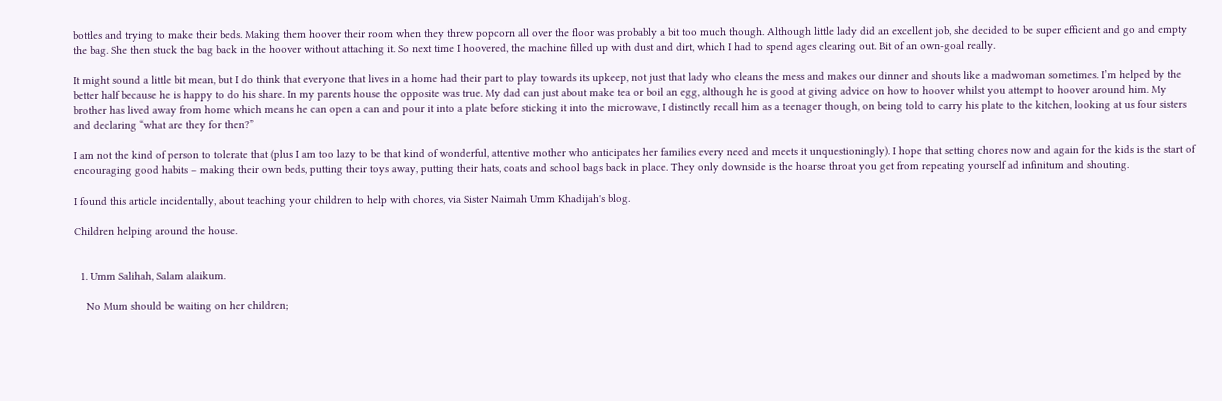bottles and trying to make their beds. Making them hoover their room when they threw popcorn all over the floor was probably a bit too much though. Although little lady did an excellent job, she decided to be super efficient and go and empty the bag. She then stuck the bag back in the hoover without attaching it. So next time I hoovered, the machine filled up with dust and dirt, which I had to spend ages clearing out. Bit of an own-goal really.

It might sound a little bit mean, but I do think that everyone that lives in a home had their part to play towards its upkeep, not just that lady who cleans the mess and makes our dinner and shouts like a madwoman sometimes. I’m helped by the better half because he is happy to do his share. In my parents house the opposite was true. My dad can just about make tea or boil an egg, although he is good at giving advice on how to hoover whilst you attempt to hoover around him. My brother has lived away from home which means he can open a can and pour it into a plate before sticking it into the microwave, I distinctly recall him as a teenager though, on being told to carry his plate to the kitchen, looking at us four sisters and declaring “what are they for then?”

I am not the kind of person to tolerate that (plus I am too lazy to be that kind of wonderful, attentive mother who anticipates her families every need and meets it unquestioningly). I hope that setting chores now and again for the kids is the start of encouraging good habits – making their own beds, putting their toys away, putting their hats, coats and school bags back in place. They only downside is the hoarse throat you get from repeating yourself ad infinitum and shouting.

I found this article incidentally, about teaching your children to help with chores, via Sister Naimah Umm Khadijah's blog.

Children helping around the house.


  1. Umm Salihah, Salam alaikum.

    No Mum should be waiting on her children;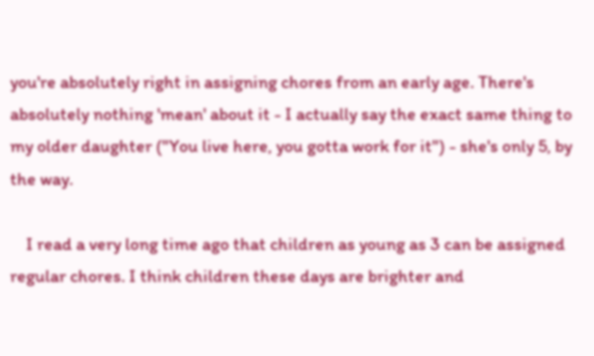you're absolutely right in assigning chores from an early age. There's absolutely nothing 'mean' about it - I actually say the exact same thing to my older daughter ("You live here, you gotta work for it") - she's only 5, by the way.

    I read a very long time ago that children as young as 3 can be assigned regular chores. I think children these days are brighter and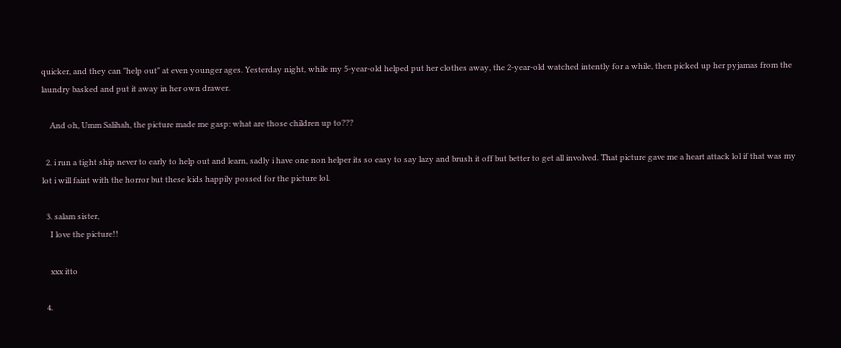quicker, and they can "help out" at even younger ages. Yesterday night, while my 5-year-old helped put her clothes away, the 2-year-old watched intently for a while, then picked up her pyjamas from the laundry basked and put it away in her own drawer.

    And oh, Umm Salihah, the picture made me gasp: what are those children up to???

  2. i run a tight ship never to early to help out and learn, sadly i have one non helper its so easy to say lazy and brush it off but better to get all involved. That picture gave me a heart attack lol if that was my lot i will faint with the horror but these kids happily possed for the picture lol.

  3. salam sister,
    I love the picture!!

    xxx itto

  4.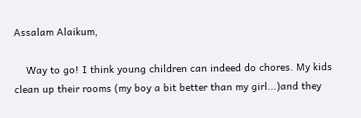Assalam Alaikum,

    Way to go! I think young children can indeed do chores. My kids clean up their rooms (my boy a bit better than my girl...)and they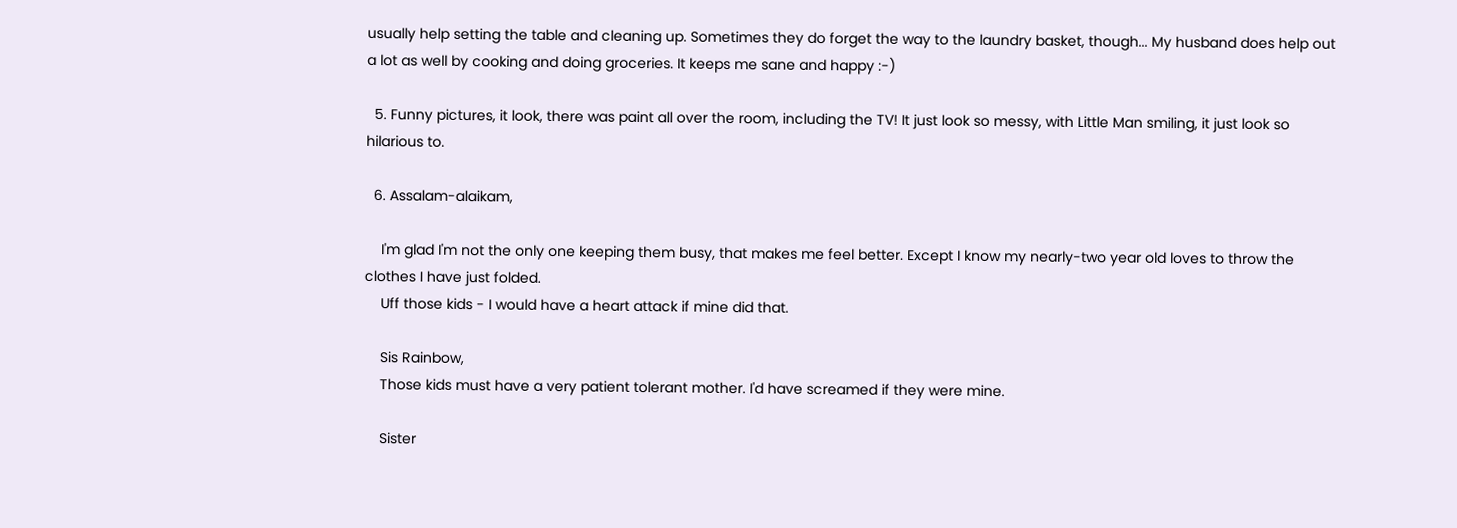usually help setting the table and cleaning up. Sometimes they do forget the way to the laundry basket, though... My husband does help out a lot as well by cooking and doing groceries. It keeps me sane and happy :-)

  5. Funny pictures, it look, there was paint all over the room, including the TV! It just look so messy, with Little Man smiling, it just look so hilarious to.

  6. Assalam-alaikam,

    I'm glad I'm not the only one keeping them busy, that makes me feel better. Except I know my nearly-two year old loves to throw the clothes I have just folded.
    Uff those kids - I would have a heart attack if mine did that.

    Sis Rainbow,
    Those kids must have a very patient tolerant mother. I'd have screamed if they were mine.

    Sister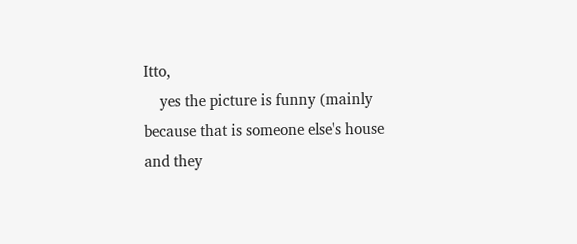Itto,
    yes the picture is funny (mainly because that is someone else's house and they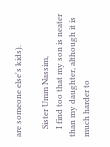are someone else's kids).

    Sister Umm Nassim,
    I find too that my son is neater than my daughter, although it is much harder to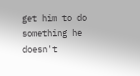get him to do something he doesn't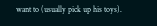want to (usually pick up his toys).